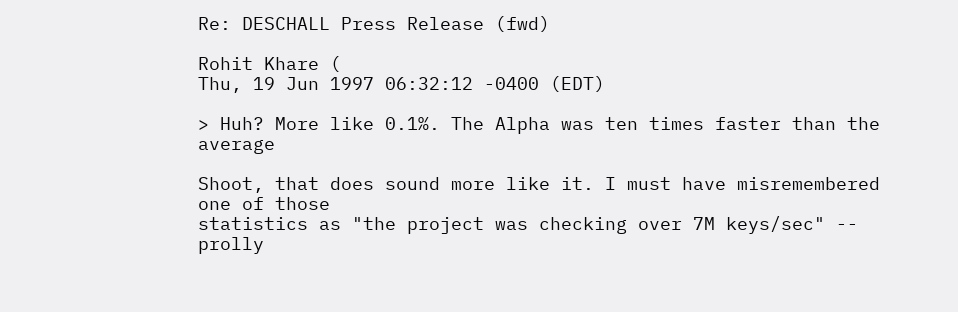Re: DESCHALL Press Release (fwd)

Rohit Khare (
Thu, 19 Jun 1997 06:32:12 -0400 (EDT)

> Huh? More like 0.1%. The Alpha was ten times faster than the average

Shoot, that does sound more like it. I must have misremembered one of those
statistics as "the project was checking over 7M keys/sec" -- prolly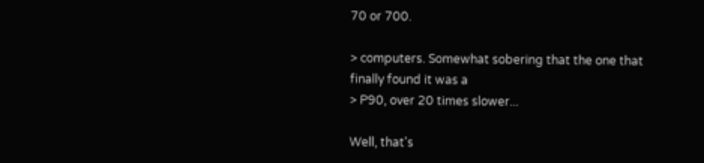70 or 700.

> computers. Somewhat sobering that the one that finally found it was a
> P90, over 20 times slower...

Well, that's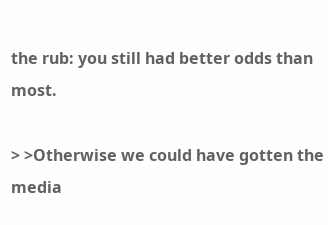the rub: you still had better odds than most.

> >Otherwise we could have gotten the media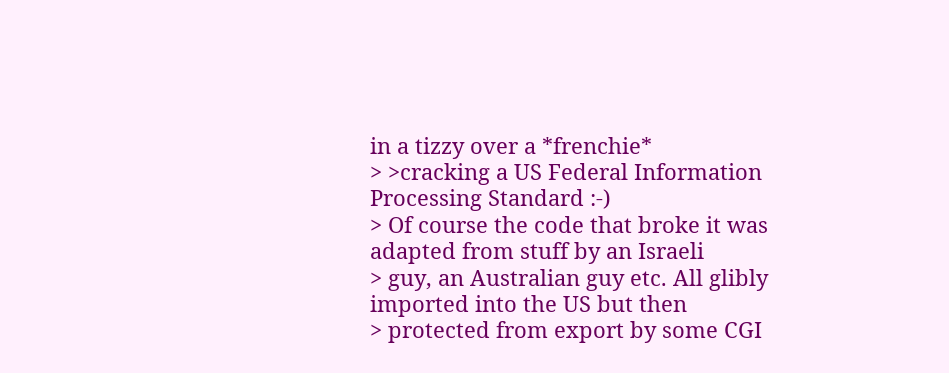in a tizzy over a *frenchie*
> >cracking a US Federal Information Processing Standard :-)
> Of course the code that broke it was adapted from stuff by an Israeli
> guy, an Australian guy etc. All glibly imported into the US but then
> protected from export by some CGI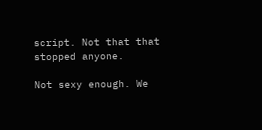script. Not that that stopped anyone.

Not sexy enough. We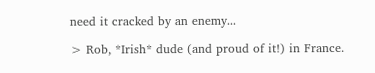need it cracked by an enemy...

> Rob, *Irish* dude (and proud of it!) in France.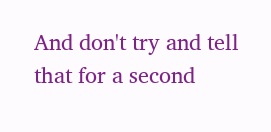And don't try and tell that for a second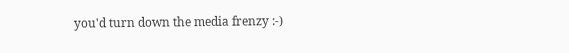you'd turn down the media frenzy :-)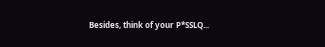Besides, think of your P*SSLQ...